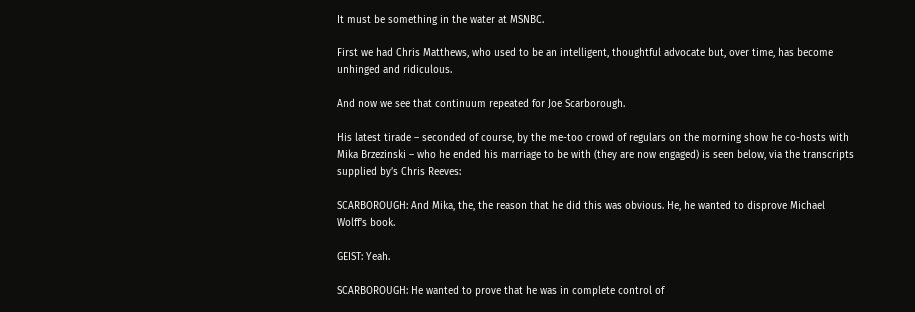It must be something in the water at MSNBC.

First we had Chris Matthews, who used to be an intelligent, thoughtful advocate but, over time, has become unhinged and ridiculous.

And now we see that continuum repeated for Joe Scarborough.

His latest tirade – seconded of course, by the me-too crowd of regulars on the morning show he co-hosts with Mika Brzezinski – who he ended his marriage to be with (they are now engaged) is seen below, via the transcripts supplied by’s Chris Reeves:

SCARBOROUGH: And Mika, the, the reason that he did this was obvious. He, he wanted to disprove Michael Wolff’s book.

GEIST: Yeah.

SCARBOROUGH: He wanted to prove that he was in complete control of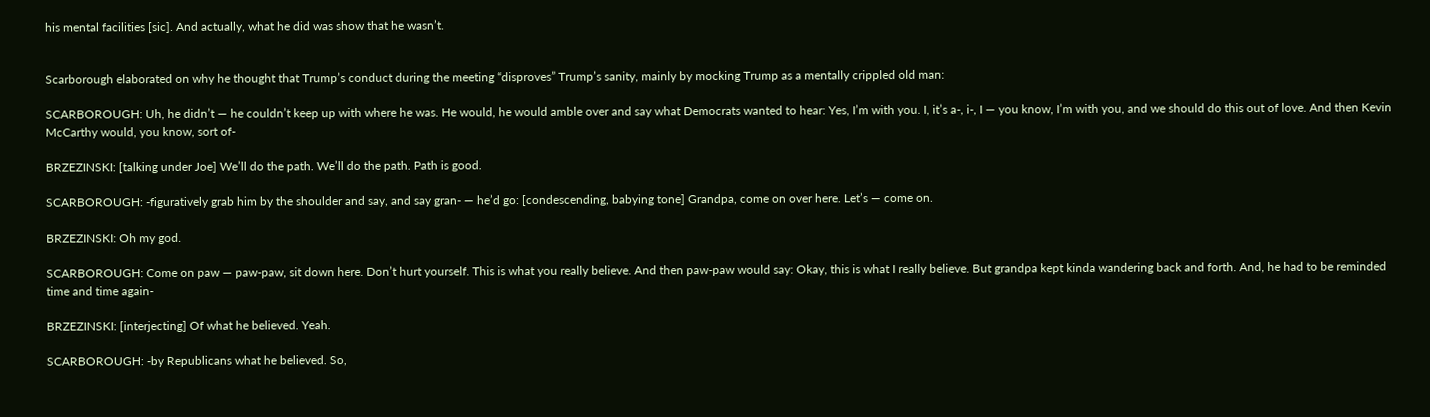his mental facilities [sic]. And actually, what he did was show that he wasn’t.


Scarborough elaborated on why he thought that Trump’s conduct during the meeting “disproves” Trump’s sanity, mainly by mocking Trump as a mentally crippled old man:

SCARBOROUGH: Uh, he didn’t — he couldn’t keep up with where he was. He would, he would amble over and say what Democrats wanted to hear: Yes, I’m with you. I, it’s a-, i-, I — you know, I’m with you, and we should do this out of love. And then Kevin McCarthy would, you know, sort of-

BRZEZINSKI: [talking under Joe] We’ll do the path. We’ll do the path. Path is good.

SCARBOROUGH: -figuratively grab him by the shoulder and say, and say gran- — he’d go: [condescending, babying tone] Grandpa, come on over here. Let’s — come on.

BRZEZINSKI: Oh my god.

SCARBOROUGH: Come on paw — paw-paw, sit down here. Don’t hurt yourself. This is what you really believe. And then paw-paw would say: Okay, this is what I really believe. But grandpa kept kinda wandering back and forth. And, he had to be reminded time and time again-

BRZEZINSKI: [interjecting] Of what he believed. Yeah.

SCARBOROUGH: -by Republicans what he believed. So,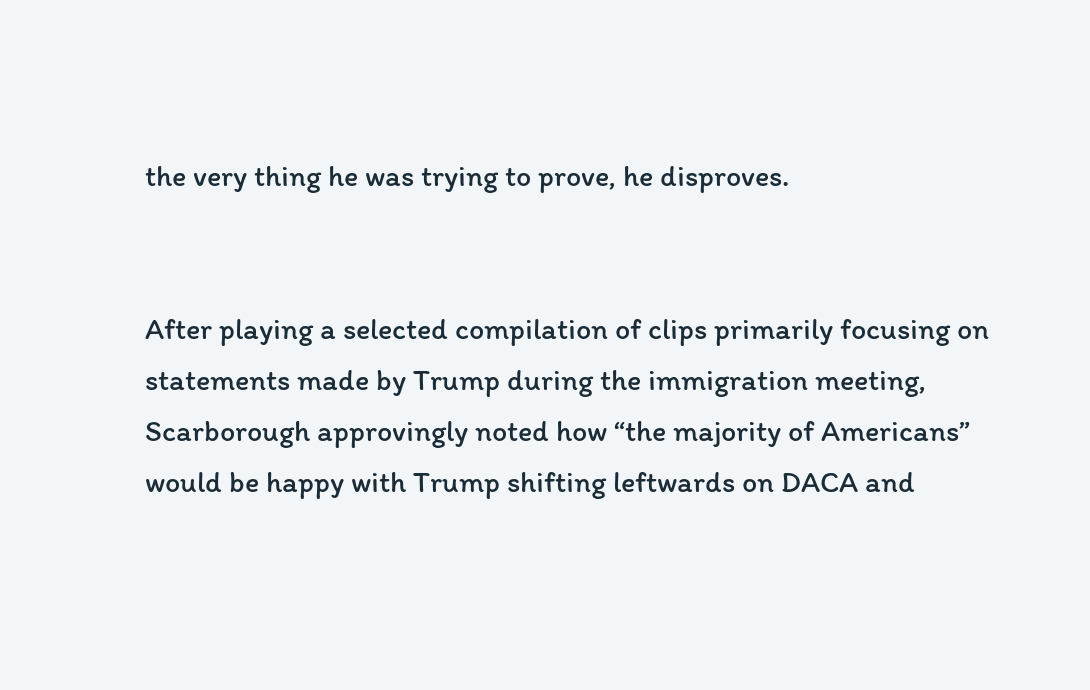the very thing he was trying to prove, he disproves.


After playing a selected compilation of clips primarily focusing on statements made by Trump during the immigration meeting, Scarborough approvingly noted how “the majority of Americans” would be happy with Trump shifting leftwards on DACA and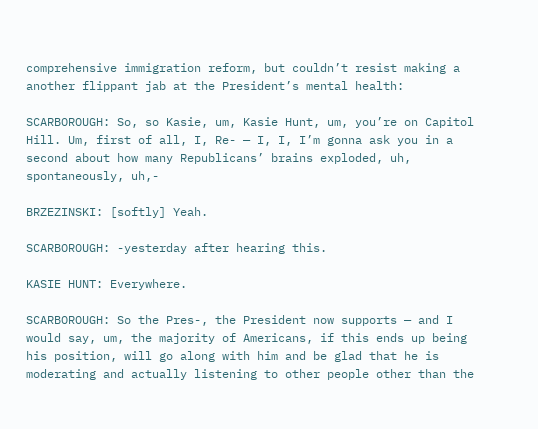comprehensive immigration reform, but couldn’t resist making a another flippant jab at the President’s mental health:

SCARBOROUGH: So, so Kasie, um, Kasie Hunt, um, you’re on Capitol Hill. Um, first of all, I, Re- — I, I, I’m gonna ask you in a second about how many Republicans’ brains exploded, uh, spontaneously, uh,-

BRZEZINSKI: [softly] Yeah.

SCARBOROUGH: -yesterday after hearing this.

KASIE HUNT: Everywhere.

SCARBOROUGH: So the Pres-, the President now supports — and I would say, um, the majority of Americans, if this ends up being his position, will go along with him and be glad that he is moderating and actually listening to other people other than the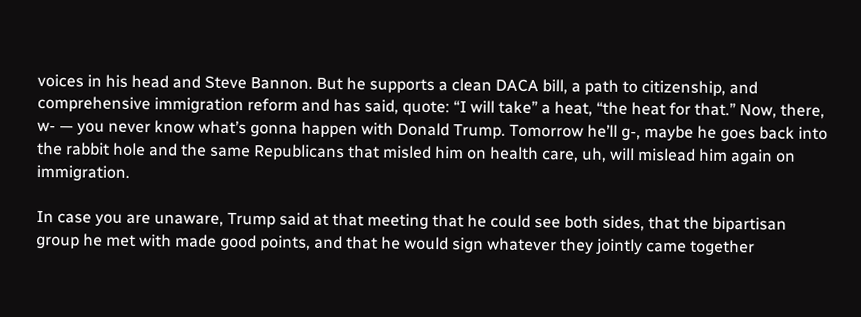voices in his head and Steve Bannon. But he supports a clean DACA bill, a path to citizenship, and comprehensive immigration reform and has said, quote: “I will take” a heat, “the heat for that.” Now, there, w- — you never know what’s gonna happen with Donald Trump. Tomorrow he’ll g-, maybe he goes back into the rabbit hole and the same Republicans that misled him on health care, uh, will mislead him again on immigration.

In case you are unaware, Trump said at that meeting that he could see both sides, that the bipartisan group he met with made good points, and that he would sign whatever they jointly came together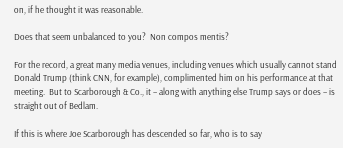on, if he thought it was reasonable.

Does that seem unbalanced to you?  Non compos mentis?

For the record, a great many media venues, including venues which usually cannot stand Donald Trump (think CNN, for example), complimented him on his performance at that meeting.  But to Scarborough & Co., it – along with anything else Trump says or does – is straight out of Bedlam.

If this is where Joe Scarborough has descended so far, who is to say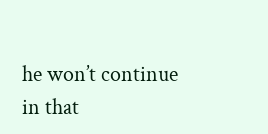he won’t continue in that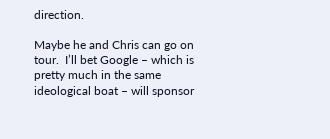direction.

Maybe he and Chris can go on tour.  I’ll bet Google – which is pretty much in the same ideological boat – will sponsor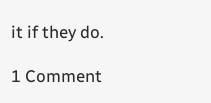it if they do.

1 Comment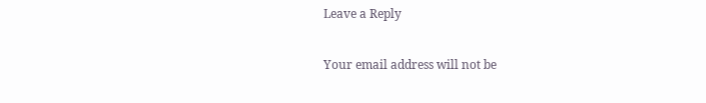Leave a Reply

Your email address will not be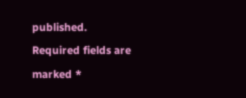published. Required fields are marked *